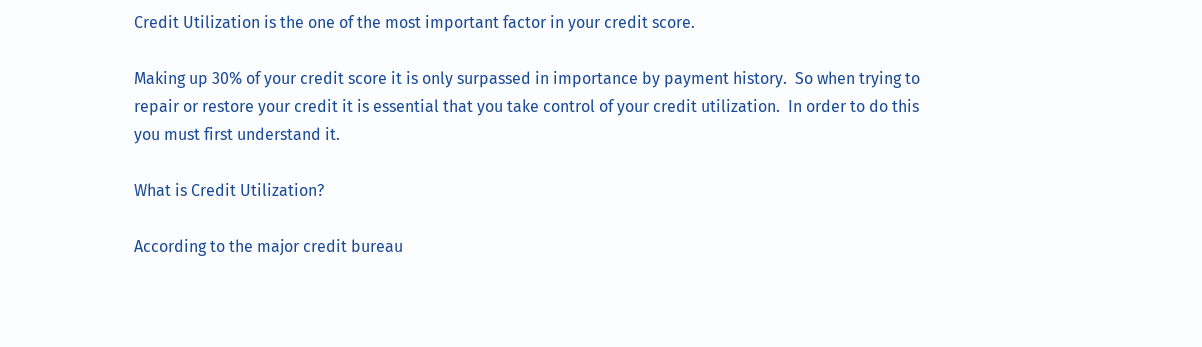Credit Utilization is the one of the most important factor in your credit score.

Making up 30% of your credit score it is only surpassed in importance by payment history.  So when trying to repair or restore your credit it is essential that you take control of your credit utilization.  In order to do this you must first understand it.

What is Credit Utilization?

According to the major credit bureau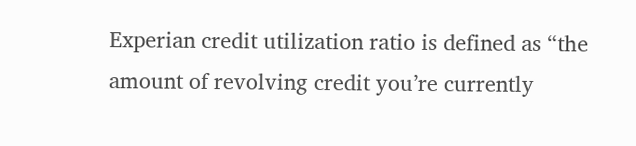Experian credit utilization ratio is defined as “the amount of revolving credit you’re currently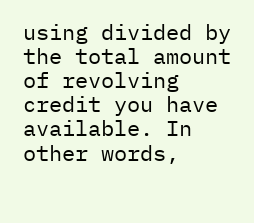using divided by the total amount of revolving credit you have available. In other words,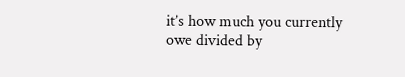it’s how much you currently owe divided by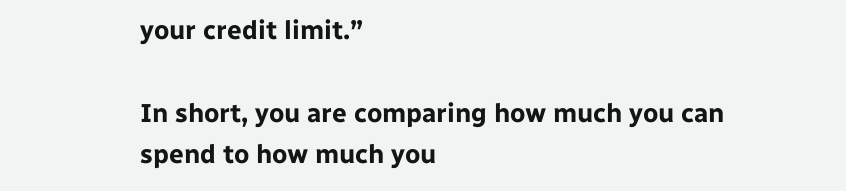your credit limit.”

In short, you are comparing how much you can spend to how much you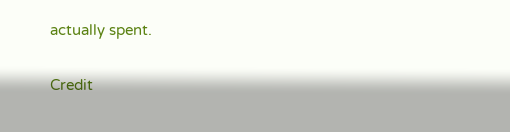actually spent.


Credit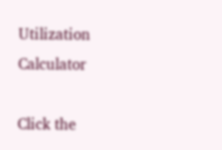Utilization Calculator

Click the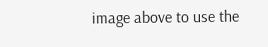image above to use the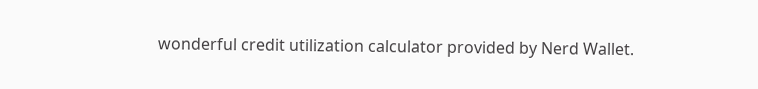wonderful credit utilization calculator provided by Nerd Wallet.